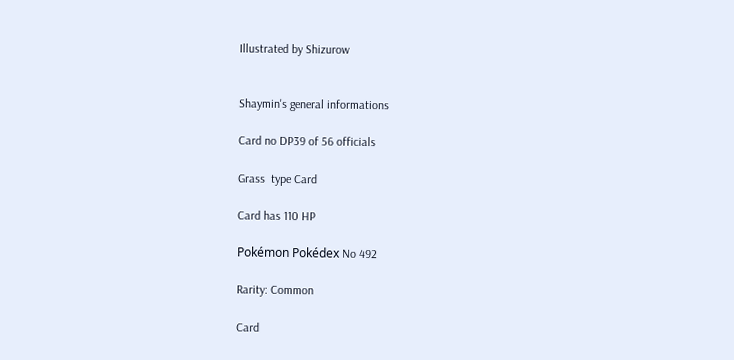Illustrated by Shizurow


Shaymin's general informations

Card no DP39 of 56 officials

Grass  type Card

Card has 110 HP

Pokémon Pokédex No 492

Rarity: Common

Card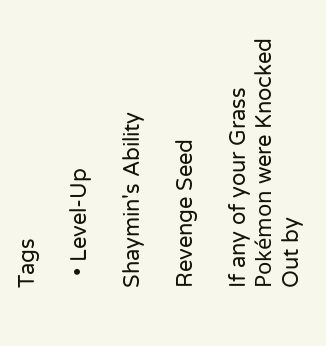Tags

  • Level-Up

Shaymin's Ability

Revenge Seed

If any of your Grass Pokémon were Knocked Out by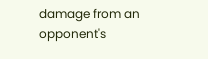damage from an opponent's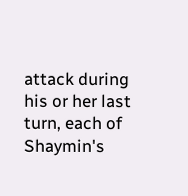attack during his or her last turn, each of Shaymin's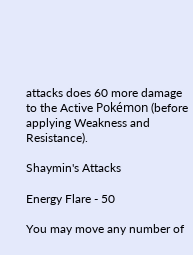attacks does 60 more damage to the Active Pokémon (before applying Weakness and Resistance).

Shaymin's Attacks

Energy Flare - 50

You may move any number of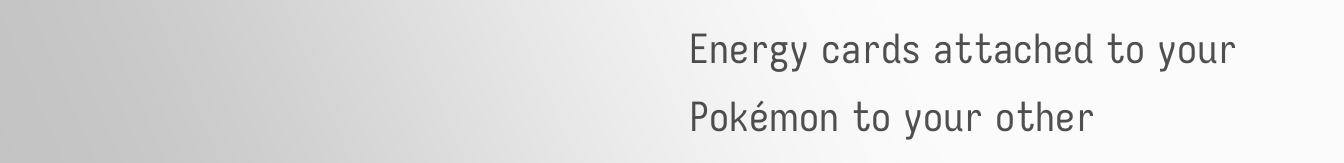Energy cards attached to your Pokémon to your other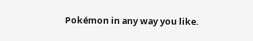Pokémon in any way you like.